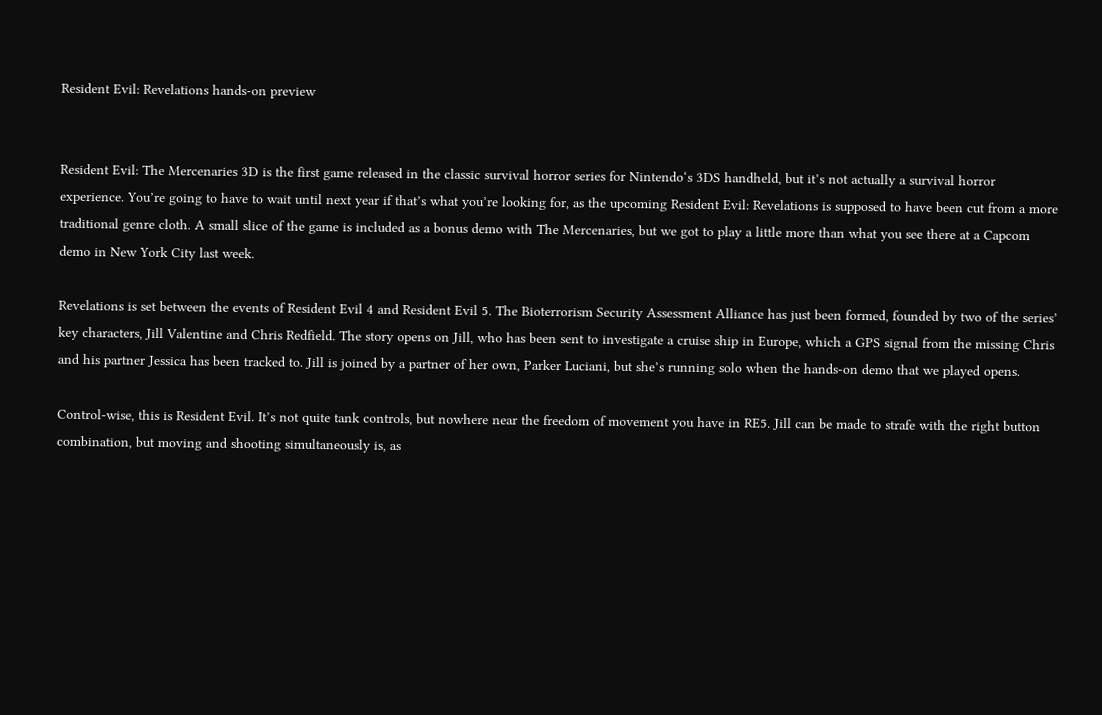Resident Evil: Revelations hands-on preview


Resident Evil: The Mercenaries 3D is the first game released in the classic survival horror series for Nintendo‘s 3DS handheld, but it’s not actually a survival horror experience. You’re going to have to wait until next year if that’s what you’re looking for, as the upcoming Resident Evil: Revelations is supposed to have been cut from a more traditional genre cloth. A small slice of the game is included as a bonus demo with The Mercenaries, but we got to play a little more than what you see there at a Capcom demo in New York City last week.

Revelations is set between the events of Resident Evil 4 and Resident Evil 5. The Bioterrorism Security Assessment Alliance has just been formed, founded by two of the series’ key characters, Jill Valentine and Chris Redfield. The story opens on Jill, who has been sent to investigate a cruise ship in Europe, which a GPS signal from the missing Chris and his partner Jessica has been tracked to. Jill is joined by a partner of her own, Parker Luciani, but she’s running solo when the hands-on demo that we played opens.

Control-wise, this is Resident Evil. It’s not quite tank controls, but nowhere near the freedom of movement you have in RE5. Jill can be made to strafe with the right button combination, but moving and shooting simultaneously is, as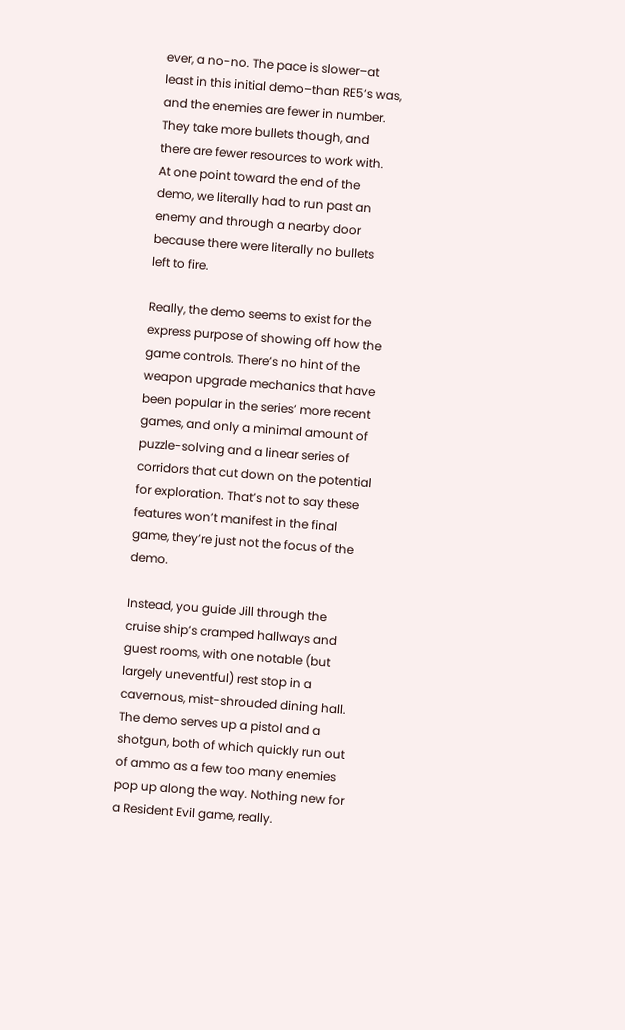ever, a no-no. The pace is slower–at least in this initial demo–than RE5‘s was, and the enemies are fewer in number. They take more bullets though, and there are fewer resources to work with. At one point toward the end of the demo, we literally had to run past an enemy and through a nearby door because there were literally no bullets left to fire.

Really, the demo seems to exist for the express purpose of showing off how the game controls. There’s no hint of the weapon upgrade mechanics that have been popular in the series’ more recent games, and only a minimal amount of puzzle-solving and a linear series of corridors that cut down on the potential for exploration. That’s not to say these features won’t manifest in the final game, they’re just not the focus of the demo.

Instead, you guide Jill through the cruise ship’s cramped hallways and guest rooms, with one notable (but largely uneventful) rest stop in a cavernous, mist-shrouded dining hall. The demo serves up a pistol and a shotgun, both of which quickly run out of ammo as a few too many enemies pop up along the way. Nothing new for a Resident Evil game, really.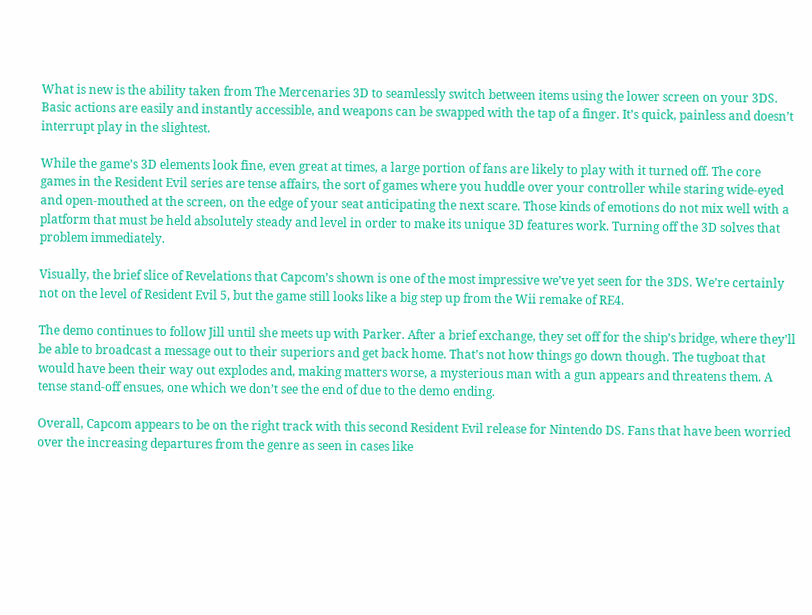What is new is the ability taken from The Mercenaries 3D to seamlessly switch between items using the lower screen on your 3DS. Basic actions are easily and instantly accessible, and weapons can be swapped with the tap of a finger. It’s quick, painless and doesn’t interrupt play in the slightest.

While the game’s 3D elements look fine, even great at times, a large portion of fans are likely to play with it turned off. The core games in the Resident Evil series are tense affairs, the sort of games where you huddle over your controller while staring wide-eyed and open-mouthed at the screen, on the edge of your seat anticipating the next scare. Those kinds of emotions do not mix well with a platform that must be held absolutely steady and level in order to make its unique 3D features work. Turning off the 3D solves that problem immediately.

Visually, the brief slice of Revelations that Capcom’s shown is one of the most impressive we’ve yet seen for the 3DS. We’re certainly not on the level of Resident Evil 5, but the game still looks like a big step up from the Wii remake of RE4.

The demo continues to follow Jill until she meets up with Parker. After a brief exchange, they set off for the ship’s bridge, where they’ll be able to broadcast a message out to their superiors and get back home. That’s not how things go down though. The tugboat that would have been their way out explodes and, making matters worse, a mysterious man with a gun appears and threatens them. A tense stand-off ensues, one which we don’t see the end of due to the demo ending.

Overall, Capcom appears to be on the right track with this second Resident Evil release for Nintendo DS. Fans that have been worried over the increasing departures from the genre as seen in cases like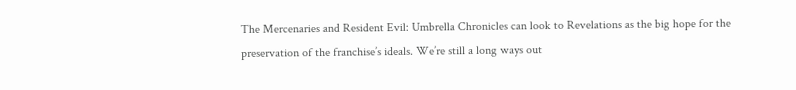The Mercenaries and Resident Evil: Umbrella Chronicles can look to Revelations as the big hope for the preservation of the franchise’s ideals. We’re still a long ways out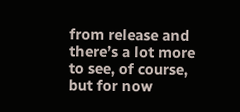from release and there’s a lot more to see, of course, but for now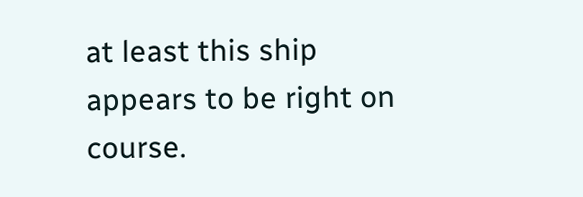at least this ship appears to be right on course.